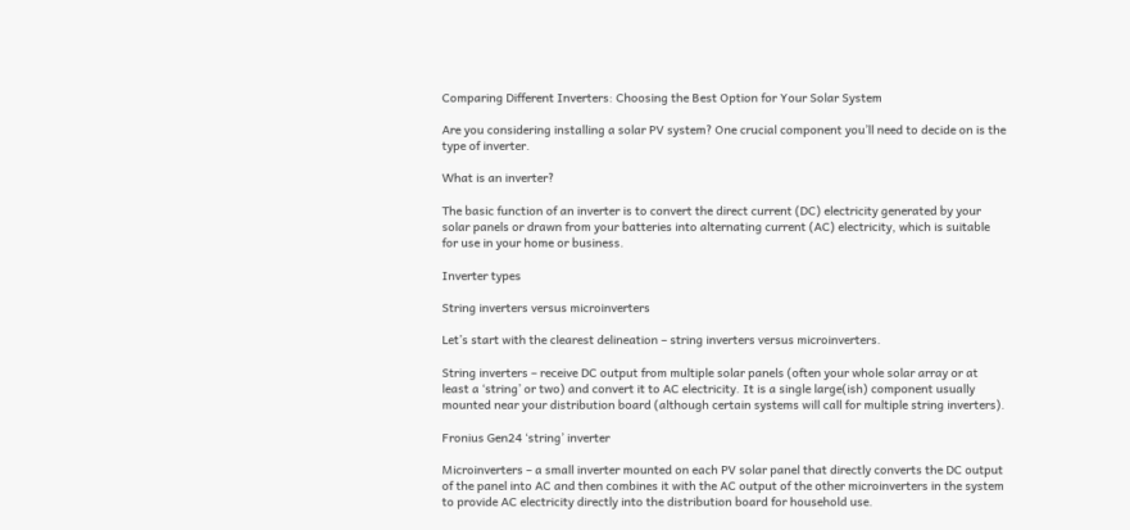Comparing Different Inverters: Choosing the Best Option for Your Solar System

Are you considering installing a solar PV system? One crucial component you’ll need to decide on is the type of inverter.

What is an inverter?

The basic function of an inverter is to convert the direct current (DC) electricity generated by your solar panels or drawn from your batteries into alternating current (AC) electricity, which is suitable for use in your home or business.

Inverter types

String inverters versus microinverters

Let’s start with the clearest delineation – string inverters versus microinverters.

String inverters – receive DC output from multiple solar panels (often your whole solar array or at least a ‘string’ or two) and convert it to AC electricity. It is a single large(ish) component usually mounted near your distribution board (although certain systems will call for multiple string inverters).

Fronius Gen24 ‘string’ inverter

Microinverters – a small inverter mounted on each PV solar panel that directly converts the DC output of the panel into AC and then combines it with the AC output of the other microinverters in the system to provide AC electricity directly into the distribution board for household use.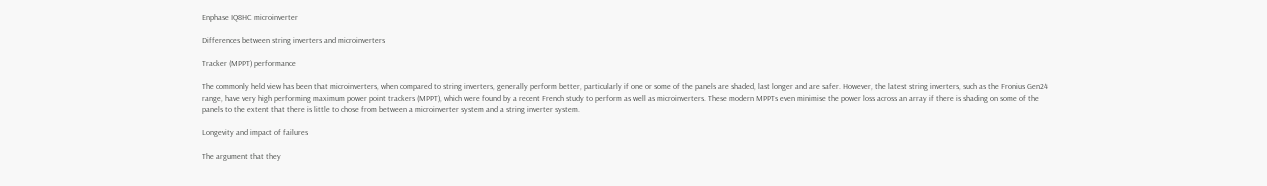Enphase IQ8HC microinverter

Differences between string inverters and microinverters

Tracker (MPPT) performance

The commonly held view has been that microinverters, when compared to string inverters, generally perform better, particularly if one or some of the panels are shaded, last longer and are safer. However, the latest string inverters, such as the Fronius Gen24 range, have very high performing maximum power point trackers (MPPT), which were found by a recent French study to perform as well as microinverters. These modern MPPTs even minimise the power loss across an array if there is shading on some of the panels to the extent that there is little to chose from between a microinverter system and a string inverter system.

Longevity and impact of failures

The argument that they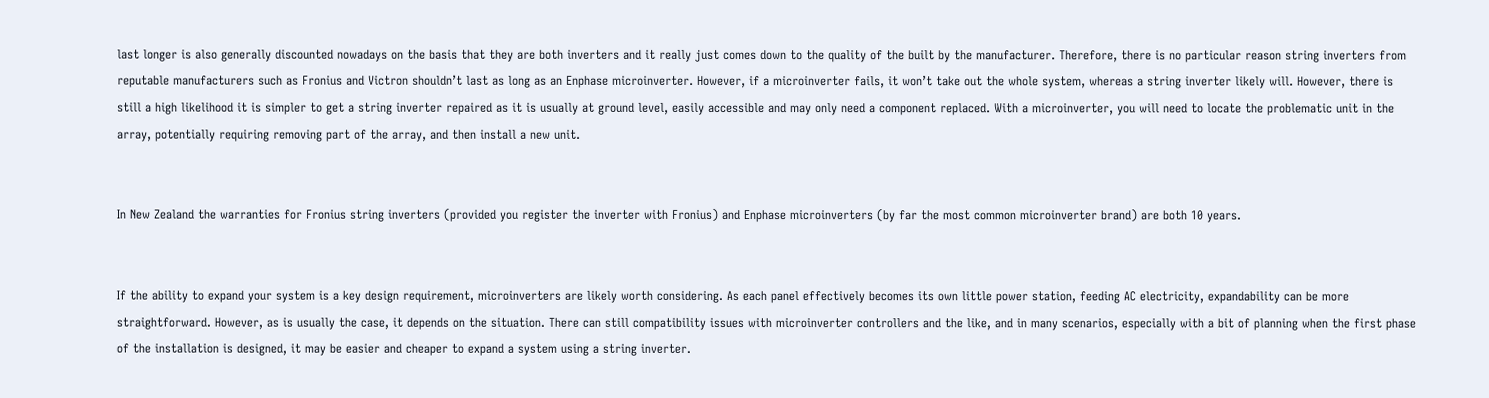last longer is also generally discounted nowadays on the basis that they are both inverters and it really just comes down to the quality of the built by the manufacturer. Therefore, there is no particular reason string inverters from reputable manufacturers such as Fronius and Victron shouldn’t last as long as an Enphase microinverter. However, if a microinverter fails, it won’t take out the whole system, whereas a string inverter likely will. However, there is still a high likelihood it is simpler to get a string inverter repaired as it is usually at ground level, easily accessible and may only need a component replaced. With a microinverter, you will need to locate the problematic unit in the array, potentially requiring removing part of the array, and then install a new unit.


In New Zealand the warranties for Fronius string inverters (provided you register the inverter with Fronius) and Enphase microinverters (by far the most common microinverter brand) are both 10 years.


If the ability to expand your system is a key design requirement, microinverters are likely worth considering. As each panel effectively becomes its own little power station, feeding AC electricity, expandability can be more straightforward. However, as is usually the case, it depends on the situation. There can still compatibility issues with microinverter controllers and the like, and in many scenarios, especially with a bit of planning when the first phase of the installation is designed, it may be easier and cheaper to expand a system using a string inverter.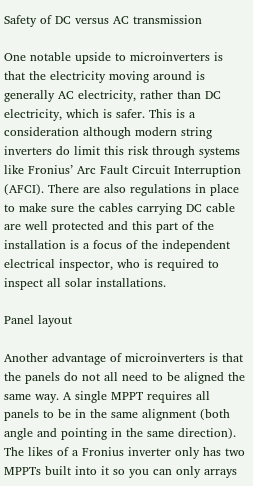Safety of DC versus AC transmission

One notable upside to microinverters is that the electricity moving around is generally AC electricity, rather than DC electricity, which is safer. This is a consideration although modern string inverters do limit this risk through systems like Fronius’ Arc Fault Circuit Interruption (AFCI). There are also regulations in place to make sure the cables carrying DC cable are well protected and this part of the installation is a focus of the independent electrical inspector, who is required to inspect all solar installations.

Panel layout

Another advantage of microinverters is that the panels do not all need to be aligned the same way. A single MPPT requires all panels to be in the same alignment (both angle and pointing in the same direction). The likes of a Fronius inverter only has two MPPTs built into it so you can only arrays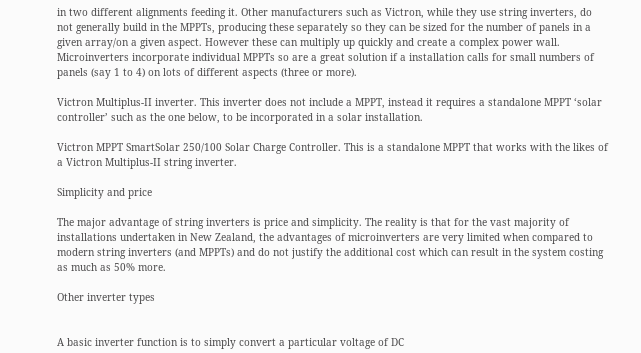in two different alignments feeding it. Other manufacturers such as Victron, while they use string inverters, do not generally build in the MPPTs, producing these separately so they can be sized for the number of panels in a given array/on a given aspect. However these can multiply up quickly and create a complex power wall. Microinverters incorporate individual MPPTs so are a great solution if a installation calls for small numbers of panels (say 1 to 4) on lots of different aspects (three or more).

Victron Multiplus-II inverter. This inverter does not include a MPPT, instead it requires a standalone MPPT ‘solar controller’ such as the one below, to be incorporated in a solar installation.

Victron MPPT SmartSolar 250/100 Solar Charge Controller. This is a standalone MPPT that works with the likes of a Victron Multiplus-II string inverter.

Simplicity and price

The major advantage of string inverters is price and simplicity. The reality is that for the vast majority of installations undertaken in New Zealand, the advantages of microinverters are very limited when compared to modern string inverters (and MPPTs) and do not justify the additional cost which can result in the system costing as much as 50% more.

Other inverter types


A basic inverter function is to simply convert a particular voltage of DC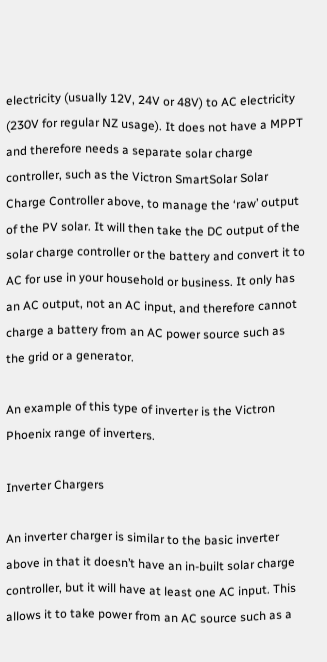electricity (usually 12V, 24V or 48V) to AC electricity (230V for regular NZ usage). It does not have a MPPT and therefore needs a separate solar charge controller, such as the Victron SmartSolar Solar Charge Controller above, to manage the ‘raw’ output of the PV solar. It will then take the DC output of the solar charge controller or the battery and convert it to AC for use in your household or business. It only has an AC output, not an AC input, and therefore cannot charge a battery from an AC power source such as the grid or a generator.

An example of this type of inverter is the Victron Phoenix range of inverters.

Inverter Chargers

An inverter charger is similar to the basic inverter above in that it doesn’t have an in-built solar charge controller, but it will have at least one AC input. This allows it to take power from an AC source such as a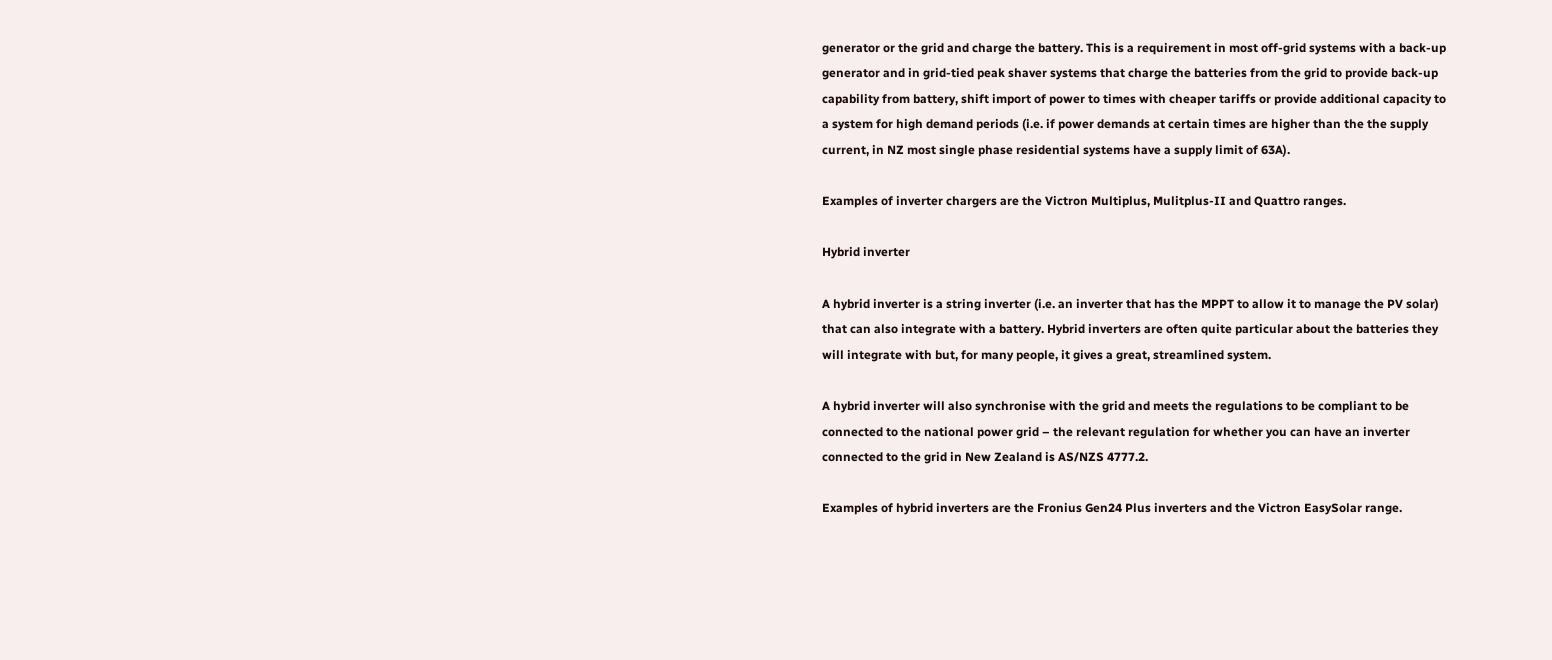generator or the grid and charge the battery. This is a requirement in most off-grid systems with a back-up generator and in grid-tied peak shaver systems that charge the batteries from the grid to provide back-up capability from battery, shift import of power to times with cheaper tariffs or provide additional capacity to a system for high demand periods (i.e. if power demands at certain times are higher than the the supply current, in NZ most single phase residential systems have a supply limit of 63A).

Examples of inverter chargers are the Victron Multiplus, Mulitplus-II and Quattro ranges.

Hybrid inverter

A hybrid inverter is a string inverter (i.e. an inverter that has the MPPT to allow it to manage the PV solar) that can also integrate with a battery. Hybrid inverters are often quite particular about the batteries they will integrate with but, for many people, it gives a great, streamlined system.

A hybrid inverter will also synchronise with the grid and meets the regulations to be compliant to be connected to the national power grid – the relevant regulation for whether you can have an inverter connected to the grid in New Zealand is AS/NZS 4777.2.

Examples of hybrid inverters are the Fronius Gen24 Plus inverters and the Victron EasySolar range.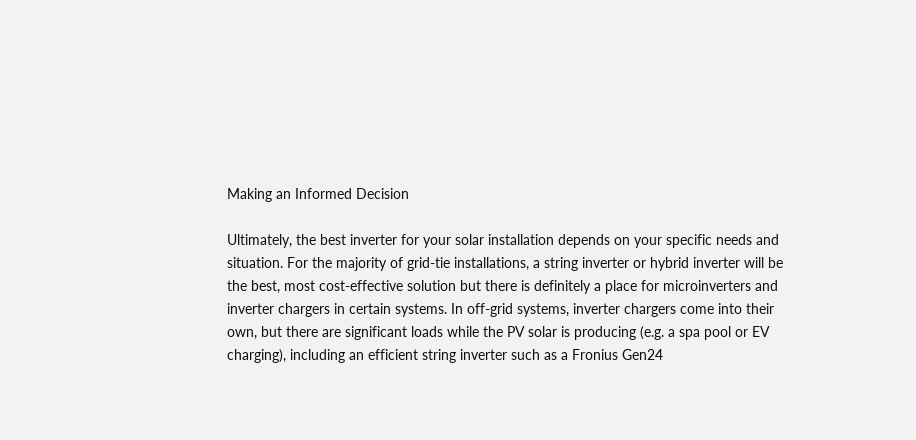Making an Informed Decision

Ultimately, the best inverter for your solar installation depends on your specific needs and situation. For the majority of grid-tie installations, a string inverter or hybrid inverter will be the best, most cost-effective solution but there is definitely a place for microinverters and inverter chargers in certain systems. In off-grid systems, inverter chargers come into their own, but there are significant loads while the PV solar is producing (e.g. a spa pool or EV charging), including an efficient string inverter such as a Fronius Gen24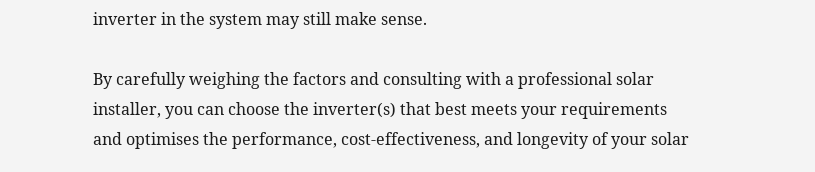inverter in the system may still make sense.

By carefully weighing the factors and consulting with a professional solar installer, you can choose the inverter(s) that best meets your requirements and optimises the performance, cost-effectiveness, and longevity of your solar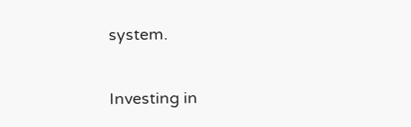system.

Investing in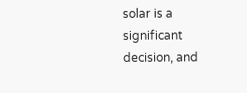solar is a significant decision, and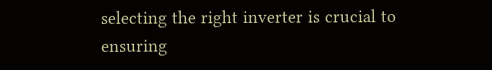selecting the right inverter is crucial to ensuring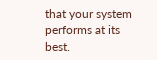that your system performs at its best.